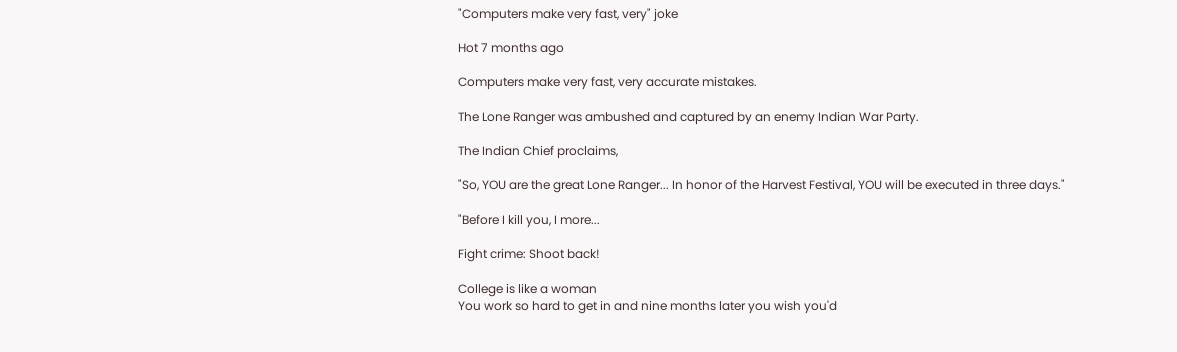"Computers make very fast, very" joke

Hot 7 months ago

Computers make very fast, very accurate mistakes.

The Lone Ranger was ambushed and captured by an enemy Indian War Party.

The Indian Chief proclaims,

"So, YOU are the great Lone Ranger... In honor of the Harvest Festival, YOU will be executed in three days."

"Before I kill you, I more...

Fight crime: Shoot back!

College is like a woman
You work so hard to get in and nine months later you wish you'd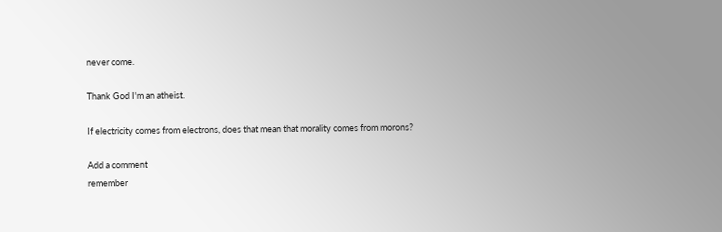never come.

Thank God I'm an atheist.

If electricity comes from electrons, does that mean that morality comes from morons?

Add a comment
remember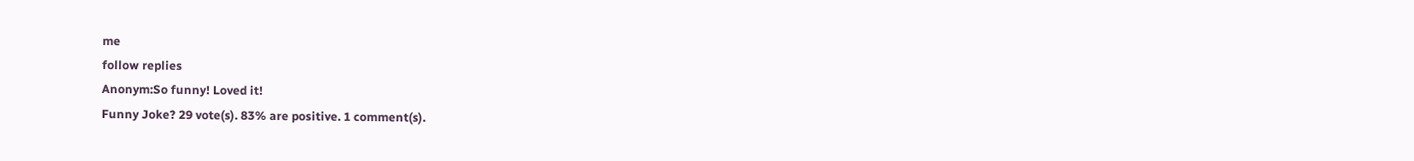me
follow replies
Anonym:So funny! Loved it!
Funny Joke? 29 vote(s). 83% are positive. 1 comment(s).